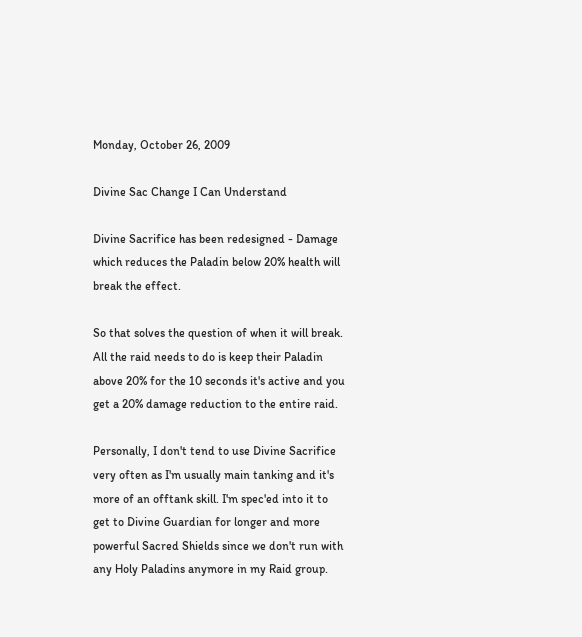Monday, October 26, 2009

Divine Sac Change I Can Understand

Divine Sacrifice has been redesigned - Damage which reduces the Paladin below 20% health will break the effect.

So that solves the question of when it will break. All the raid needs to do is keep their Paladin above 20% for the 10 seconds it's active and you get a 20% damage reduction to the entire raid.

Personally, I don't tend to use Divine Sacrifice very often as I'm usually main tanking and it's more of an offtank skill. I'm spec'ed into it to get to Divine Guardian for longer and more powerful Sacred Shields since we don't run with any Holy Paladins anymore in my Raid group.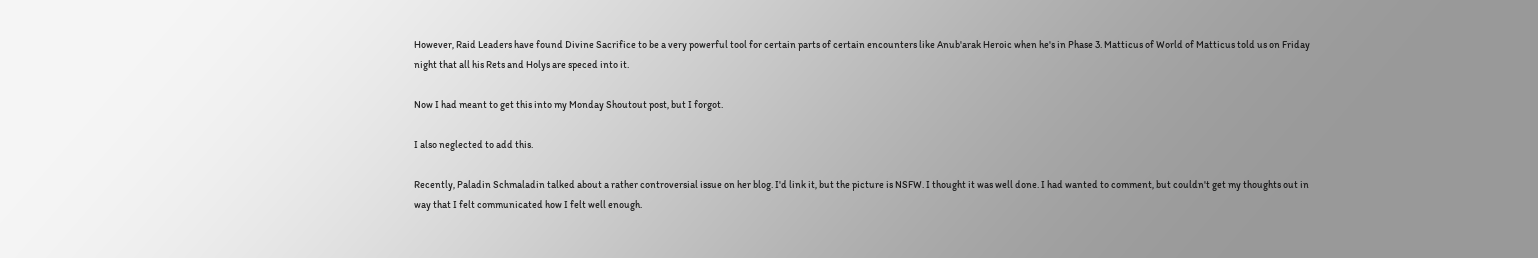However, Raid Leaders have found Divine Sacrifice to be a very powerful tool for certain parts of certain encounters like Anub'arak Heroic when he's in Phase 3. Matticus of World of Matticus told us on Friday night that all his Rets and Holys are speced into it.

Now I had meant to get this into my Monday Shoutout post, but I forgot.

I also neglected to add this.

Recently, Paladin Schmaladin talked about a rather controversial issue on her blog. I'd link it, but the picture is NSFW. I thought it was well done. I had wanted to comment, but couldn't get my thoughts out in way that I felt communicated how I felt well enough.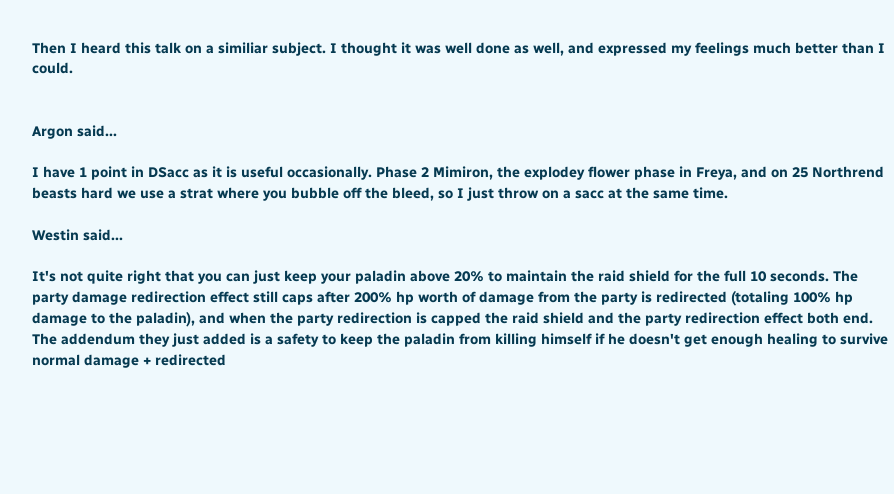Then I heard this talk on a similiar subject. I thought it was well done as well, and expressed my feelings much better than I could.


Argon said...

I have 1 point in DSacc as it is useful occasionally. Phase 2 Mimiron, the explodey flower phase in Freya, and on 25 Northrend beasts hard we use a strat where you bubble off the bleed, so I just throw on a sacc at the same time.

Westin said...

It's not quite right that you can just keep your paladin above 20% to maintain the raid shield for the full 10 seconds. The party damage redirection effect still caps after 200% hp worth of damage from the party is redirected (totaling 100% hp damage to the paladin), and when the party redirection is capped the raid shield and the party redirection effect both end. The addendum they just added is a safety to keep the paladin from killing himself if he doesn't get enough healing to survive normal damage + redirected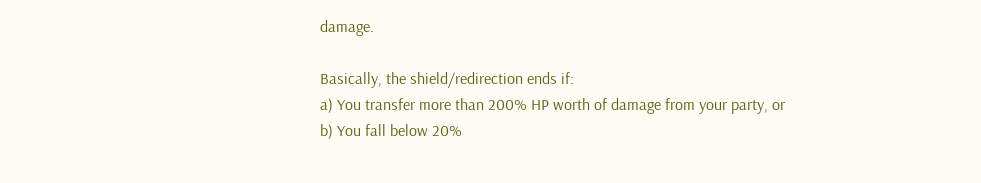damage.

Basically, the shield/redirection ends if:
a) You transfer more than 200% HP worth of damage from your party, or
b) You fall below 20%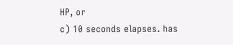HP, or
c) 10 seconds elapses. has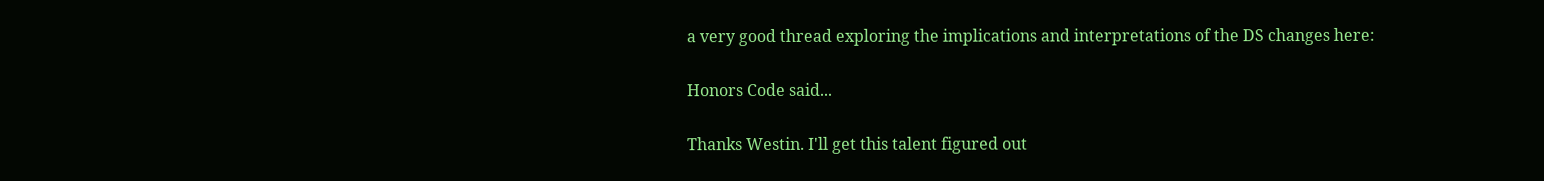a very good thread exploring the implications and interpretations of the DS changes here:

Honors Code said...

Thanks Westin. I'll get this talent figured out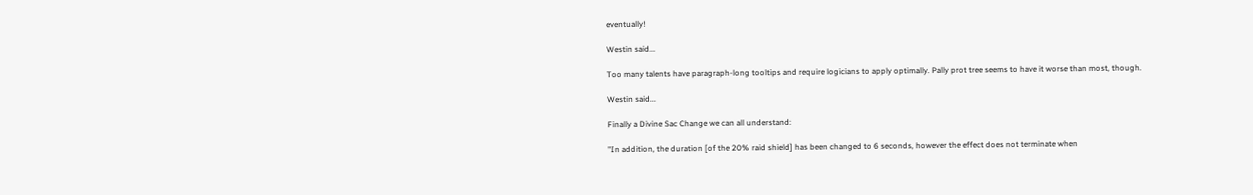eventually!

Westin said...

Too many talents have paragraph-long tooltips and require logicians to apply optimally. Pally prot tree seems to have it worse than most, though.

Westin said...

Finally a Divine Sac Change we can all understand:

"In addition, the duration [of the 20% raid shield] has been changed to 6 seconds, however the effect does not terminate when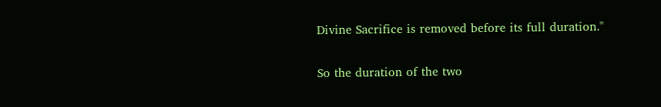Divine Sacrifice is removed before its full duration."

So the duration of the two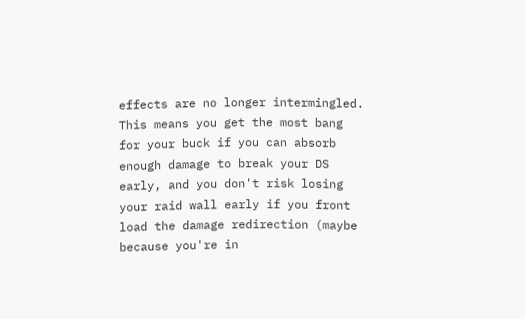effects are no longer intermingled. This means you get the most bang for your buck if you can absorb enough damage to break your DS early, and you don't risk losing your raid wall early if you front load the damage redirection (maybe because you're in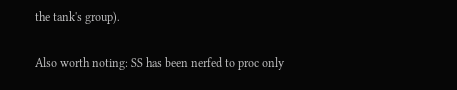the tank's group).

Also worth noting: SS has been nerfed to proc only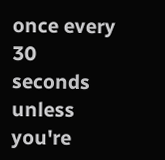once every 30 seconds unless you're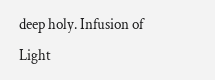deep holy. Infusion of Light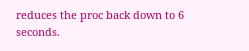reduces the proc back down to 6 seconds.